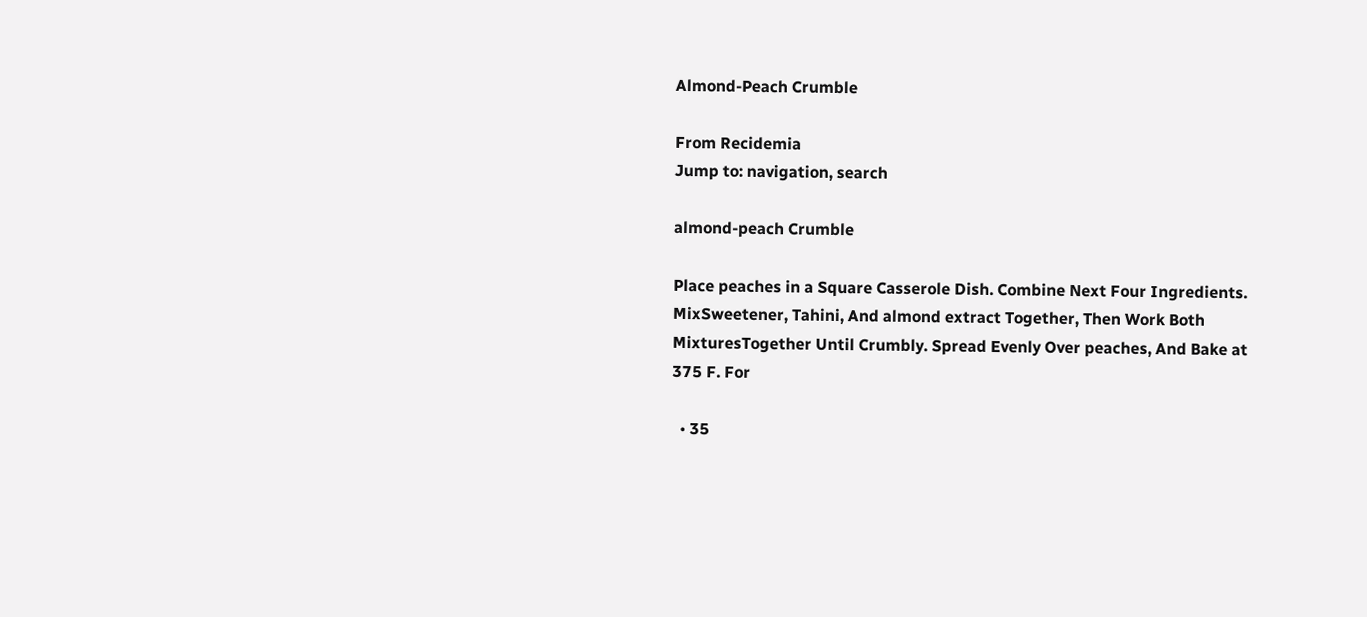Almond-Peach Crumble

From Recidemia
Jump to: navigation, search

almond-peach Crumble

Place peaches in a Square Casserole Dish. Combine Next Four Ingredients. MixSweetener, Tahini, And almond extract Together, Then Work Both MixturesTogether Until Crumbly. Spread Evenly Over peaches, And Bake at 375 F. For

  • 35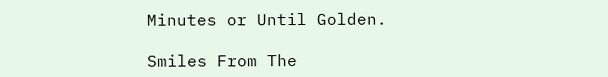Minutes or Until Golden.

Smiles From The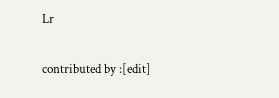Lr

contributed by :[edit]